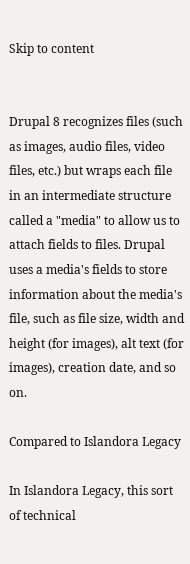Skip to content


Drupal 8 recognizes files (such as images, audio files, video files, etc.) but wraps each file in an intermediate structure called a "media" to allow us to attach fields to files. Drupal uses a media's fields to store information about the media's file, such as file size, width and height (for images), alt text (for images), creation date, and so on.

Compared to Islandora Legacy

In Islandora Legacy, this sort of technical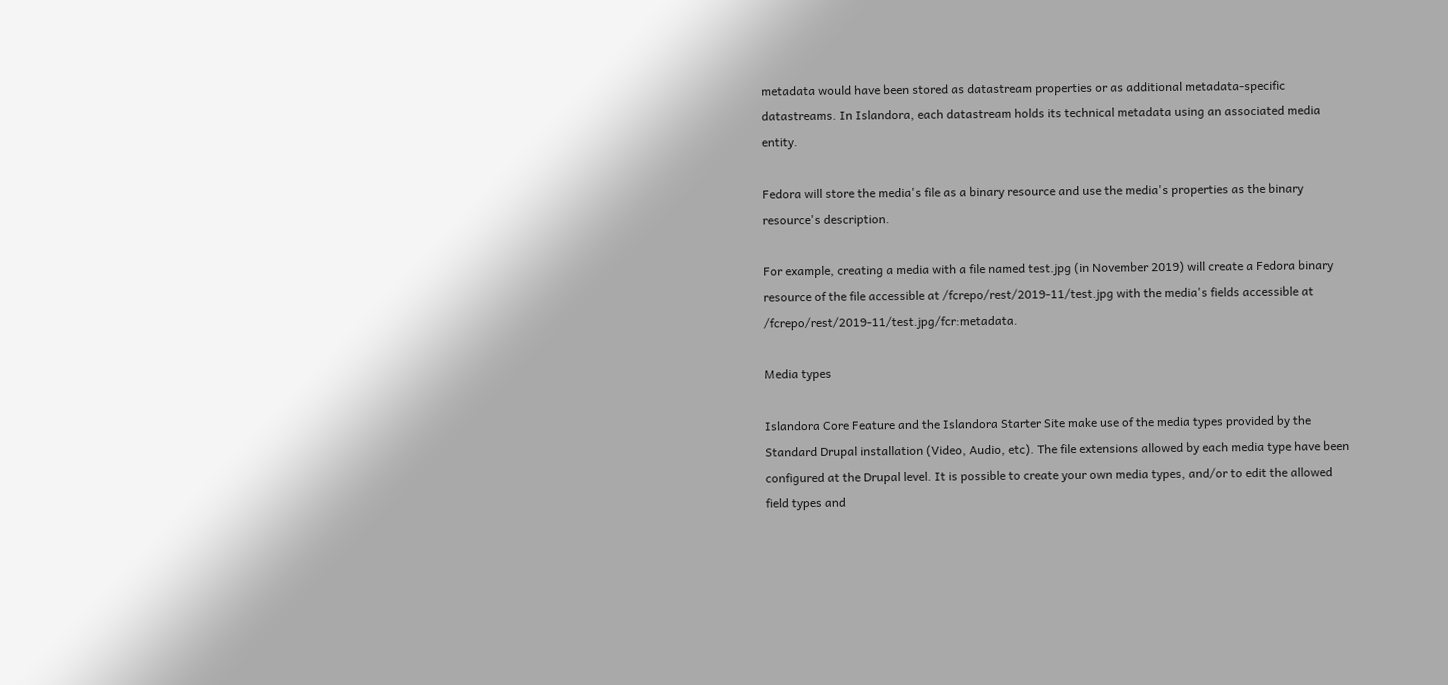metadata would have been stored as datastream properties or as additional metadata-specific datastreams. In Islandora, each datastream holds its technical metadata using an associated media entity.

Fedora will store the media's file as a binary resource and use the media's properties as the binary resource's description.

For example, creating a media with a file named test.jpg (in November 2019) will create a Fedora binary resource of the file accessible at /fcrepo/rest/2019-11/test.jpg with the media's fields accessible at /fcrepo/rest/2019-11/test.jpg/fcr:metadata.

Media types

Islandora Core Feature and the Islandora Starter Site make use of the media types provided by the Standard Drupal installation (Video, Audio, etc). The file extensions allowed by each media type have been configured at the Drupal level. It is possible to create your own media types, and/or to edit the allowed field types and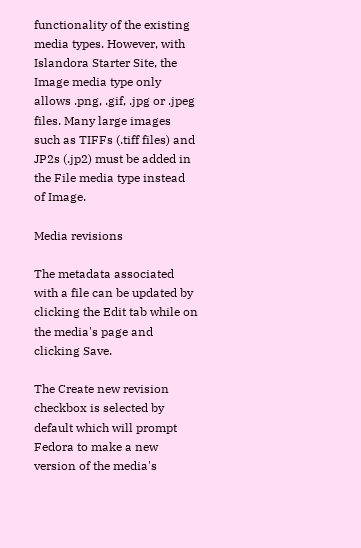functionality of the existing media types. However, with Islandora Starter Site, the Image media type only allows .png, .gif, .jpg or .jpeg files. Many large images such as TIFFs (.tiff files) and JP2s (.jp2) must be added in the File media type instead of Image.

Media revisions

The metadata associated with a file can be updated by clicking the Edit tab while on the media's page and clicking Save.

The Create new revision checkbox is selected by default which will prompt Fedora to make a new version of the media's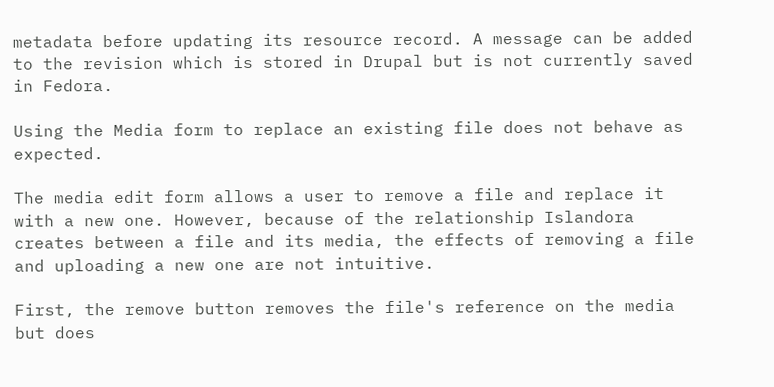metadata before updating its resource record. A message can be added to the revision which is stored in Drupal but is not currently saved in Fedora.

Using the Media form to replace an existing file does not behave as expected.

The media edit form allows a user to remove a file and replace it with a new one. However, because of the relationship Islandora creates between a file and its media, the effects of removing a file and uploading a new one are not intuitive.

First, the remove button removes the file's reference on the media but does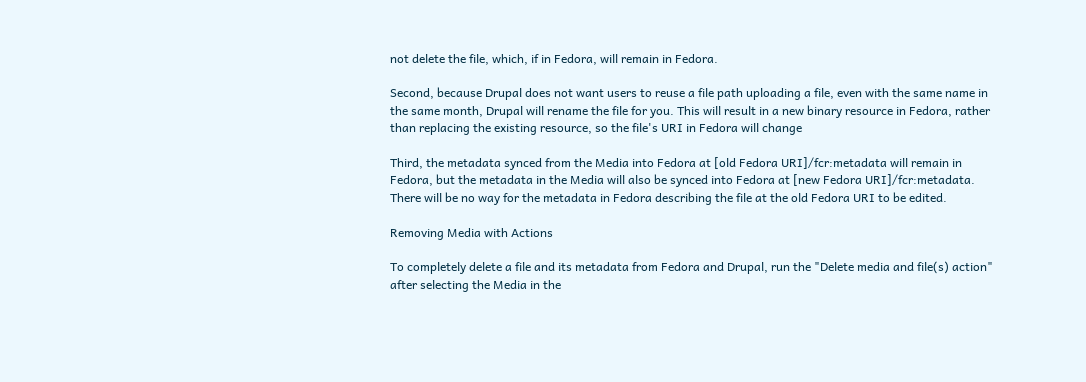not delete the file, which, if in Fedora, will remain in Fedora.

Second, because Drupal does not want users to reuse a file path uploading a file, even with the same name in the same month, Drupal will rename the file for you. This will result in a new binary resource in Fedora, rather than replacing the existing resource, so the file's URI in Fedora will change

Third, the metadata synced from the Media into Fedora at [old Fedora URI]/fcr:metadata will remain in Fedora, but the metadata in the Media will also be synced into Fedora at [new Fedora URI]/fcr:metadata. There will be no way for the metadata in Fedora describing the file at the old Fedora URI to be edited.

Removing Media with Actions

To completely delete a file and its metadata from Fedora and Drupal, run the "Delete media and file(s) action" after selecting the Media in the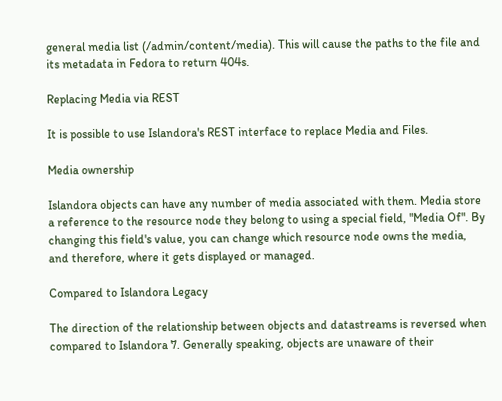general media list (/admin/content/media). This will cause the paths to the file and its metadata in Fedora to return 404s.

Replacing Media via REST

It is possible to use Islandora's REST interface to replace Media and Files.

Media ownership

Islandora objects can have any number of media associated with them. Media store a reference to the resource node they belong to using a special field, "Media Of". By changing this field's value, you can change which resource node owns the media, and therefore, where it gets displayed or managed.

Compared to Islandora Legacy

The direction of the relationship between objects and datastreams is reversed when compared to Islandora 7. Generally speaking, objects are unaware of their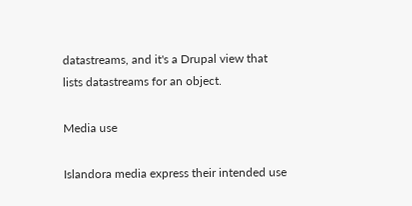datastreams, and it's a Drupal view that lists datastreams for an object.

Media use

Islandora media express their intended use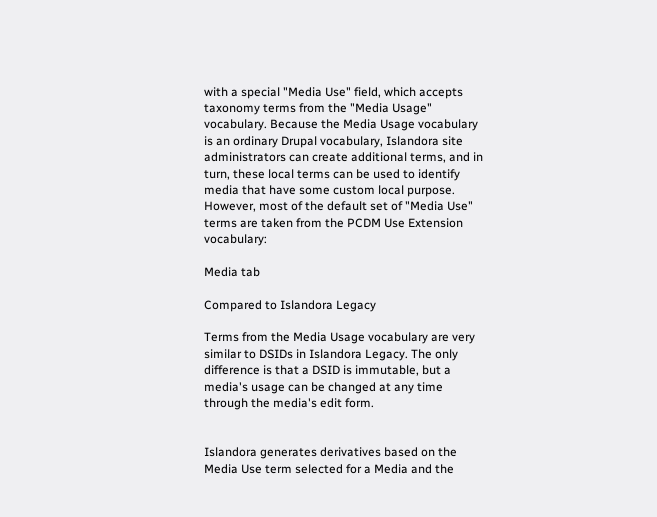with a special "Media Use" field, which accepts taxonomy terms from the "Media Usage" vocabulary. Because the Media Usage vocabulary is an ordinary Drupal vocabulary, Islandora site administrators can create additional terms, and in turn, these local terms can be used to identify media that have some custom local purpose. However, most of the default set of "Media Use" terms are taken from the PCDM Use Extension vocabulary:

Media tab

Compared to Islandora Legacy

Terms from the Media Usage vocabulary are very similar to DSIDs in Islandora Legacy. The only difference is that a DSID is immutable, but a media's usage can be changed at any time through the media's edit form.


Islandora generates derivatives based on the Media Use term selected for a Media and the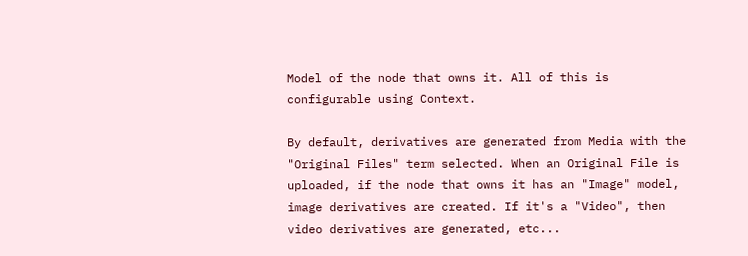Model of the node that owns it. All of this is configurable using Context.

By default, derivatives are generated from Media with the "Original Files" term selected. When an Original File is uploaded, if the node that owns it has an "Image" model, image derivatives are created. If it's a "Video", then video derivatives are generated, etc...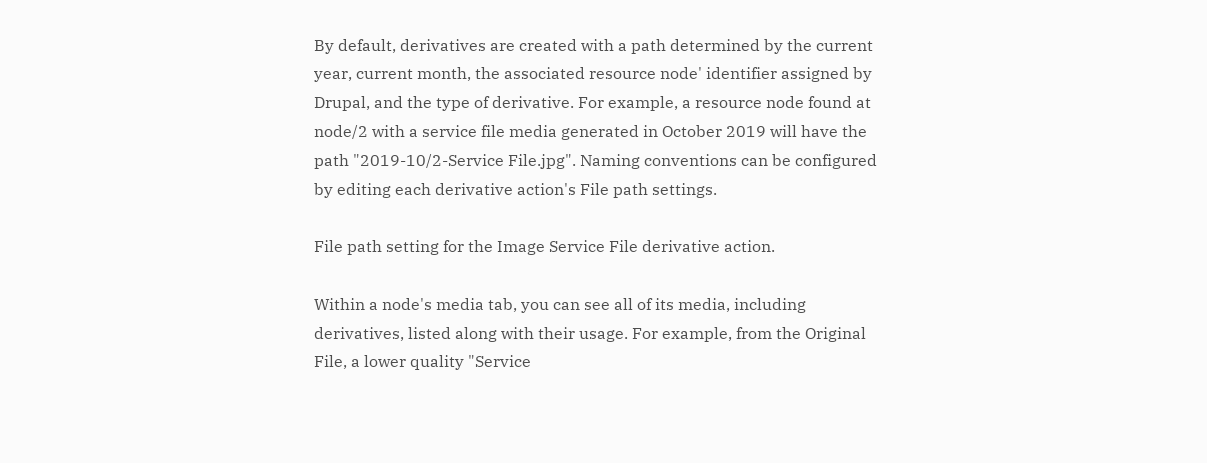By default, derivatives are created with a path determined by the current year, current month, the associated resource node' identifier assigned by Drupal, and the type of derivative. For example, a resource node found at node/2 with a service file media generated in October 2019 will have the path "2019-10/2-Service File.jpg". Naming conventions can be configured by editing each derivative action's File path settings.

File path setting for the Image Service File derivative action.

Within a node's media tab, you can see all of its media, including derivatives, listed along with their usage. For example, from the Original File, a lower quality "Service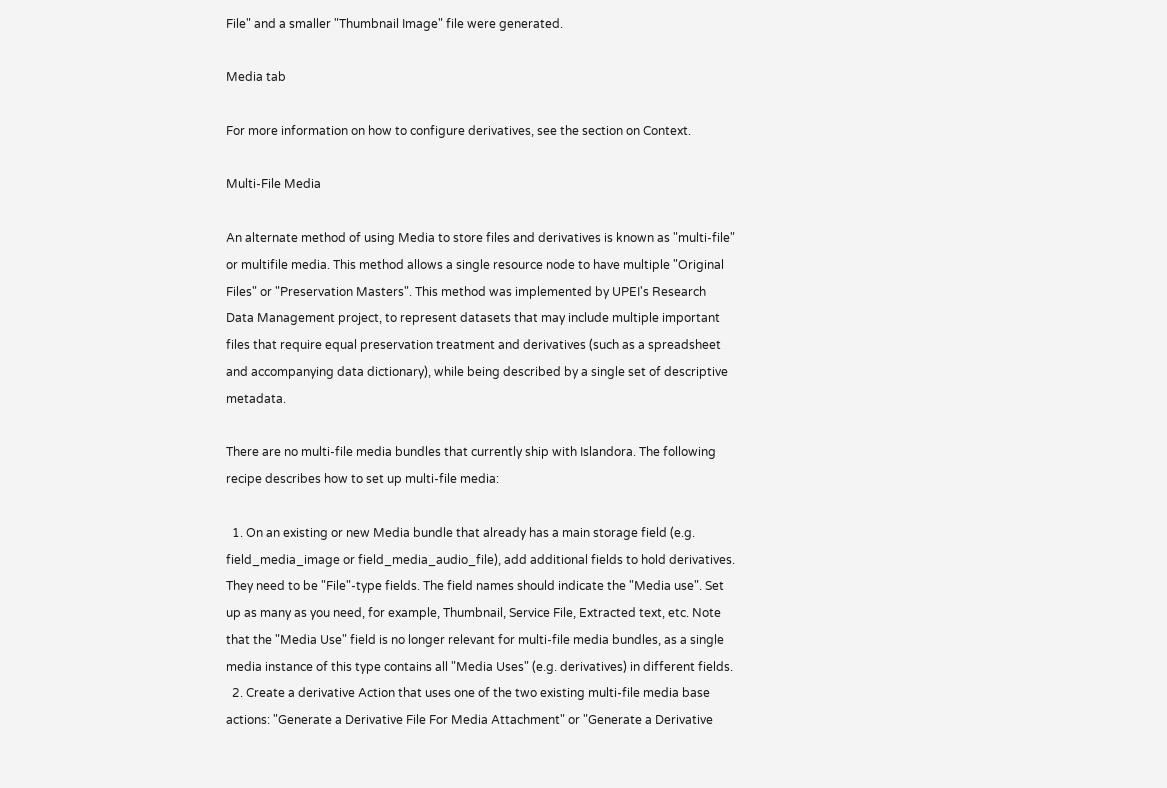File" and a smaller "Thumbnail Image" file were generated.

Media tab

For more information on how to configure derivatives, see the section on Context.

Multi-File Media

An alternate method of using Media to store files and derivatives is known as "multi-file" or multifile media. This method allows a single resource node to have multiple "Original Files" or "Preservation Masters". This method was implemented by UPEI's Research Data Management project, to represent datasets that may include multiple important files that require equal preservation treatment and derivatives (such as a spreadsheet and accompanying data dictionary), while being described by a single set of descriptive metadata.

There are no multi-file media bundles that currently ship with Islandora. The following recipe describes how to set up multi-file media:

  1. On an existing or new Media bundle that already has a main storage field (e.g. field_media_image or field_media_audio_file), add additional fields to hold derivatives. They need to be "File"-type fields. The field names should indicate the "Media use". Set up as many as you need, for example, Thumbnail, Service File, Extracted text, etc. Note that the "Media Use" field is no longer relevant for multi-file media bundles, as a single media instance of this type contains all "Media Uses" (e.g. derivatives) in different fields.
  2. Create a derivative Action that uses one of the two existing multi-file media base actions: "Generate a Derivative File For Media Attachment" or "Generate a Derivative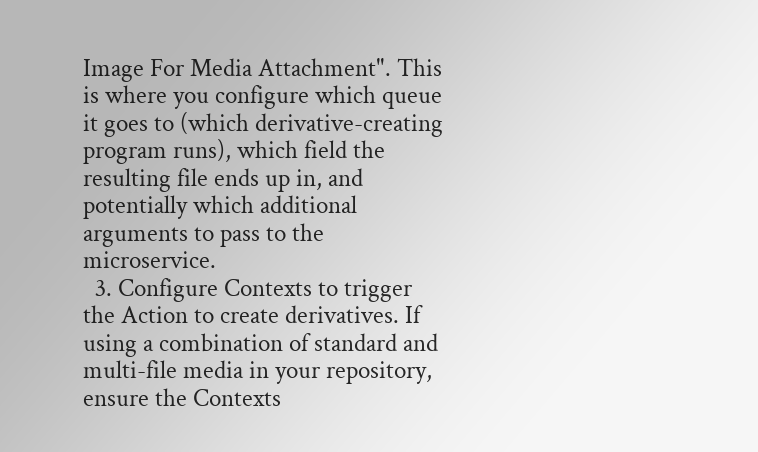Image For Media Attachment". This is where you configure which queue it goes to (which derivative-creating program runs), which field the resulting file ends up in, and potentially which additional arguments to pass to the microservice.
  3. Configure Contexts to trigger the Action to create derivatives. If using a combination of standard and multi-file media in your repository, ensure the Contexts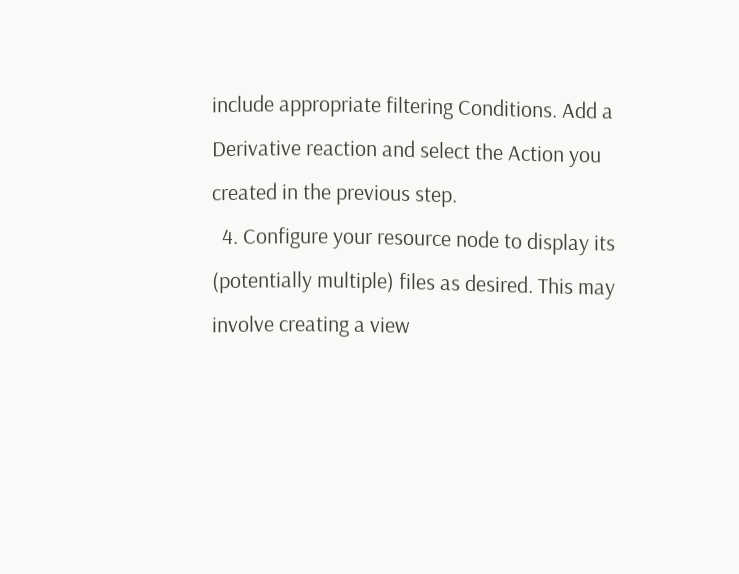include appropriate filtering Conditions. Add a Derivative reaction and select the Action you created in the previous step.
  4. Configure your resource node to display its (potentially multiple) files as desired. This may involve creating a view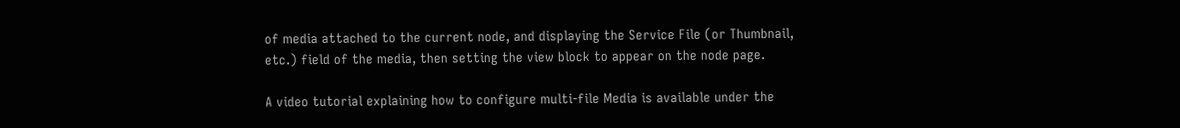of media attached to the current node, and displaying the Service File (or Thumbnail, etc.) field of the media, then setting the view block to appear on the node page.

A video tutorial explaining how to configure multi-file Media is available under the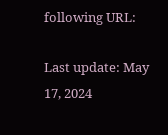following URL:

Last update: May 17, 2024